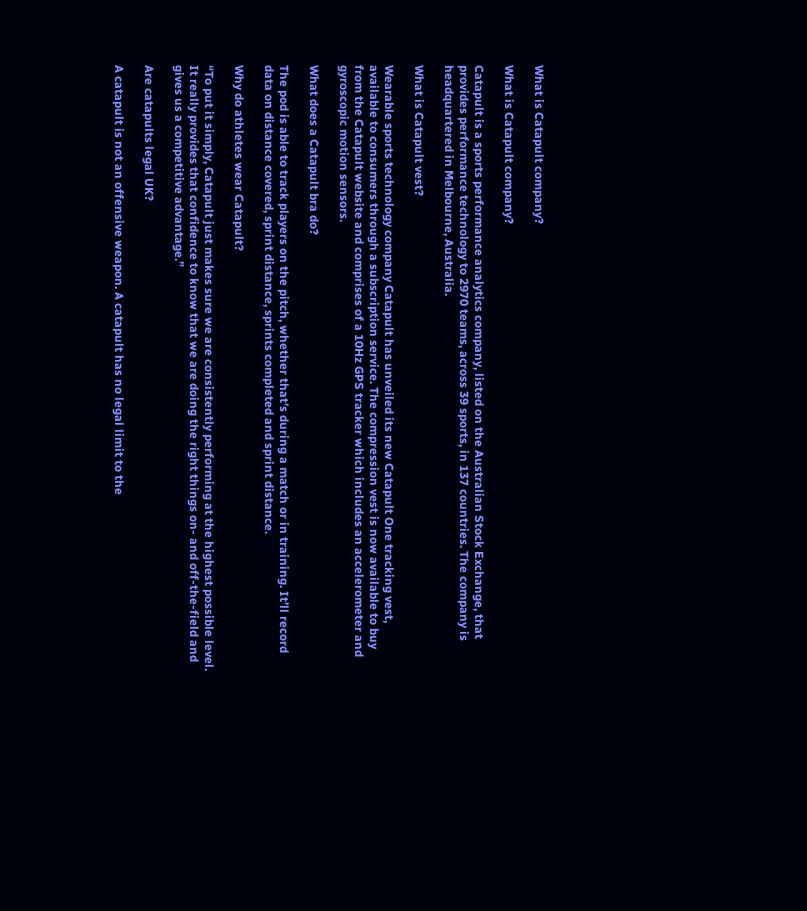What is Catapult company?

What is Catapult company?

Catapult is a sports performance analytics company, listed on the Australian Stock Exchange, that provides performance technology to 2970 teams, across 39 sports, in 137 countries. The company is headquartered in Melbourne, Australia.

What is Catapult vest?

Wearable sports technology company Catapult has unveiled its new Catapult One tracking vest, available to consumers through a subscription service. The compression vest is now available to buy from the Catapult website and comprises of a 10Hz GPS tracker which includes an accelerometer and gyroscopic motion sensors.

What does a Catapult bra do?

The pod is able to track players on the pitch, whether that’s during a match or in training. It’ll record data on distance covered, sprint distance, sprints completed and sprint distance.

Why do athletes wear Catapult?

“To put it simply, Catapult just makes sure we are consistently performing at the highest possible level. It really provides that confidence to know that we are doing the right things on- and off-the-field and gives us a competitive advantage.”

Are catapults legal UK?

A catapult is not an offensive weapon. A catapult has no legal limit to the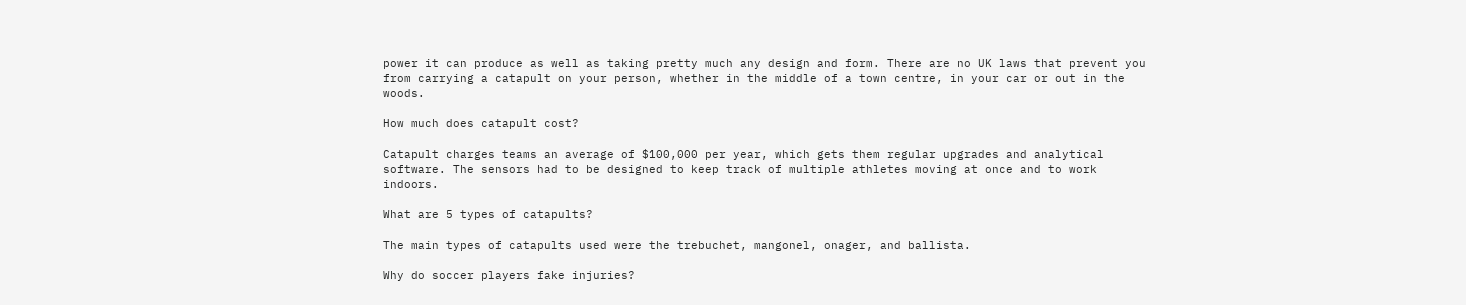power it can produce as well as taking pretty much any design and form. There are no UK laws that prevent you from carrying a catapult on your person, whether in the middle of a town centre, in your car or out in the woods.

How much does catapult cost?

Catapult charges teams an average of $100,000 per year, which gets them regular upgrades and analytical software. The sensors had to be designed to keep track of multiple athletes moving at once and to work indoors.

What are 5 types of catapults?

The main types of catapults used were the trebuchet, mangonel, onager, and ballista.

Why do soccer players fake injuries?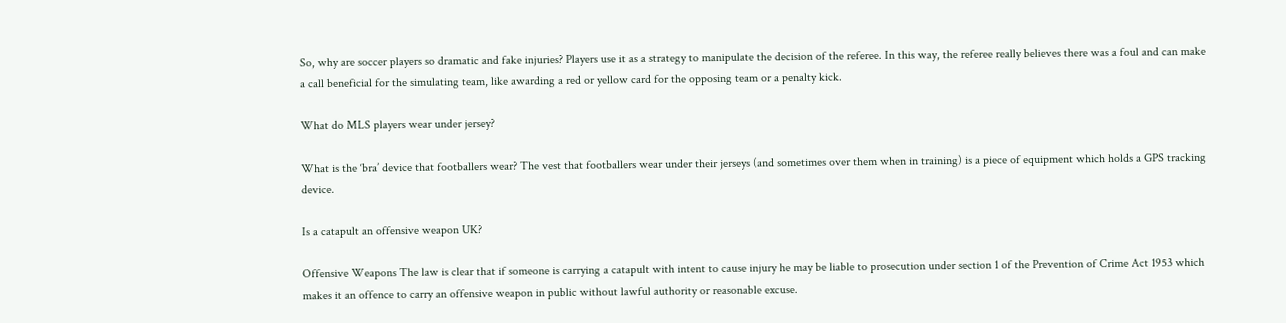So, why are soccer players so dramatic and fake injuries? Players use it as a strategy to manipulate the decision of the referee. In this way, the referee really believes there was a foul and can make a call beneficial for the simulating team, like awarding a red or yellow card for the opposing team or a penalty kick.

What do MLS players wear under jersey?

What is the ‘bra’ device that footballers wear? The vest that footballers wear under their jerseys (and sometimes over them when in training) is a piece of equipment which holds a GPS tracking device.

Is a catapult an offensive weapon UK?

Offensive Weapons The law is clear that if someone is carrying a catapult with intent to cause injury he may be liable to prosecution under section 1 of the Prevention of Crime Act 1953 which makes it an offence to carry an offensive weapon in public without lawful authority or reasonable excuse.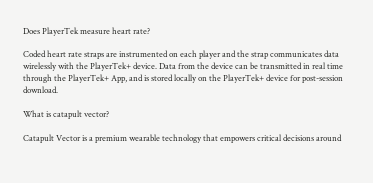Does PlayerTek measure heart rate?

Coded heart rate straps are instrumented on each player and the strap communicates data wirelessly with the PlayerTek+ device. Data from the device can be transmitted in real time through the PlayerTek+ App, and is stored locally on the PlayerTek+ device for post-session download.

What is catapult vector?

Catapult Vector is a premium wearable technology that empowers critical decisions around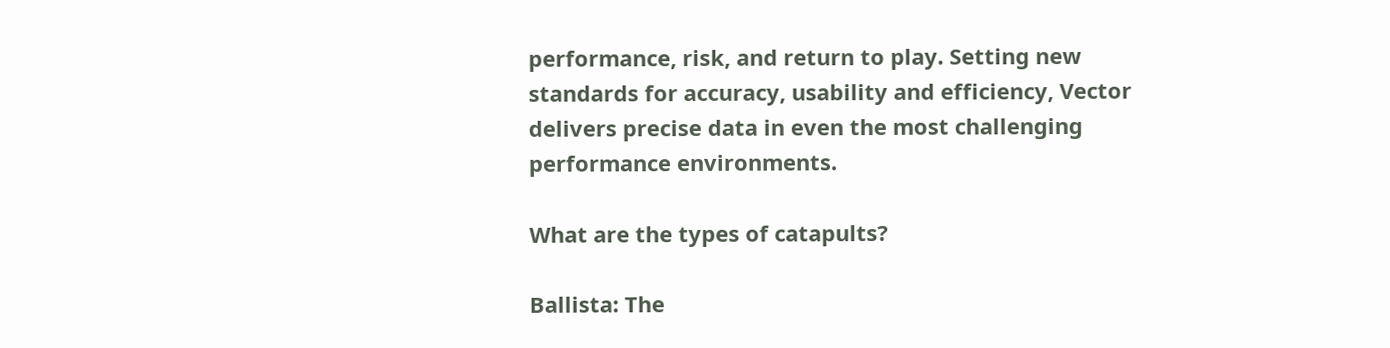performance, risk, and return to play. Setting new standards for accuracy, usability and efficiency, Vector delivers precise data in even the most challenging performance environments.

What are the types of catapults?

Ballista: The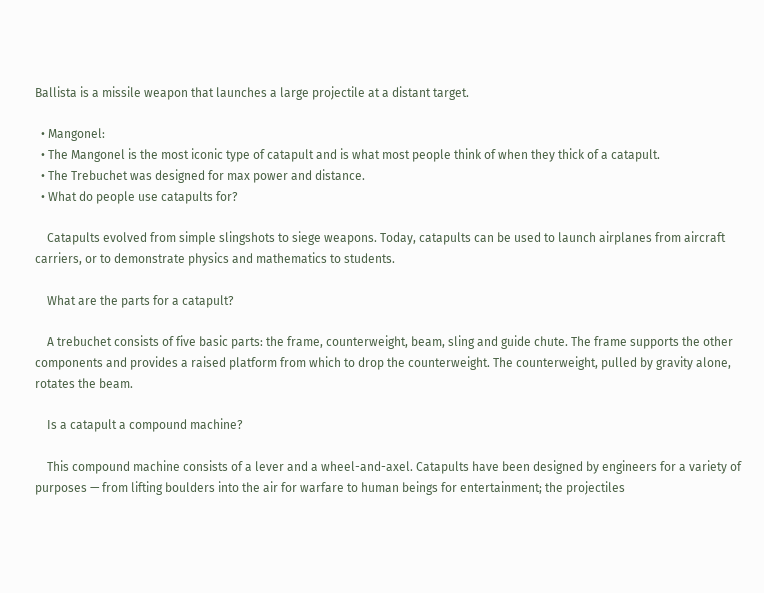Ballista is a missile weapon that launches a large projectile at a distant target.

  • Mangonel:
  • The Mangonel is the most iconic type of catapult and is what most people think of when they thick of a catapult.
  • The Trebuchet was designed for max power and distance.
  • What do people use catapults for?

    Catapults evolved from simple slingshots to siege weapons. Today, catapults can be used to launch airplanes from aircraft carriers, or to demonstrate physics and mathematics to students.

    What are the parts for a catapult?

    A trebuchet consists of five basic parts: the frame, counterweight, beam, sling and guide chute. The frame supports the other components and provides a raised platform from which to drop the counterweight. The counterweight, pulled by gravity alone, rotates the beam.

    Is a catapult a compound machine?

    This compound machine consists of a lever and a wheel-and-axel. Catapults have been designed by engineers for a variety of purposes — from lifting boulders into the air for warfare to human beings for entertainment; the projectiles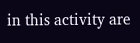in this activity are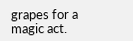grapes for a magic act.